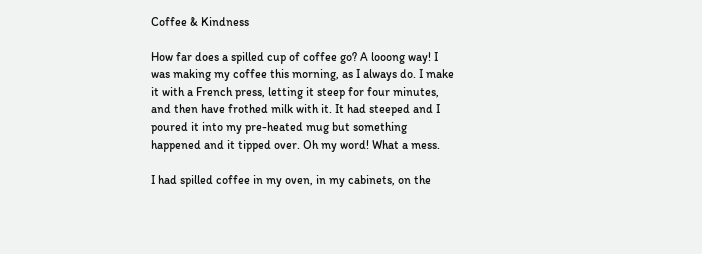Coffee & Kindness

How far does a spilled cup of coffee go? A looong way! I was making my coffee this morning, as I always do. I make it with a French press, letting it steep for four minutes, and then have frothed milk with it. It had steeped and I poured it into my pre-heated mug but something happened and it tipped over. Oh my word! What a mess.

I had spilled coffee in my oven, in my cabinets, on the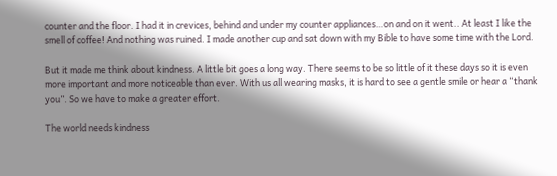counter and the floor. I had it in crevices, behind and under my counter appliances…on and on it went.. At least I like the smell of coffee! And nothing was ruined. I made another cup and sat down with my Bible to have some time with the Lord.

But it made me think about kindness. A little bit goes a long way. There seems to be so little of it these days so it is even more important and more noticeable than ever. With us all wearing masks, it is hard to see a gentle smile or hear a “thank you”. So we have to make a greater effort.

The world needs kindness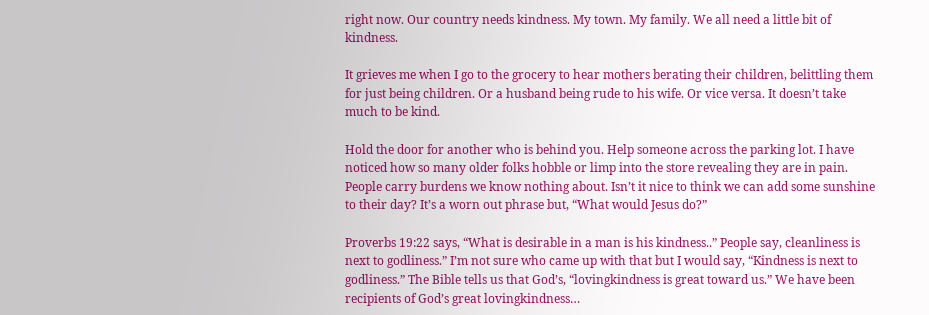right now. Our country needs kindness. My town. My family. We all need a little bit of kindness.

It grieves me when I go to the grocery to hear mothers berating their children, belittling them for just being children. Or a husband being rude to his wife. Or vice versa. It doesn’t take much to be kind.

Hold the door for another who is behind you. Help someone across the parking lot. I have noticed how so many older folks hobble or limp into the store revealing they are in pain. People carry burdens we know nothing about. Isn’t it nice to think we can add some sunshine to their day? It’s a worn out phrase but, “What would Jesus do?”

Proverbs 19:22 says, “What is desirable in a man is his kindness..” People say, cleanliness is next to godliness.” I’m not sure who came up with that but I would say, “Kindness is next to godliness.” The Bible tells us that God’s, “lovingkindness is great toward us.” We have been recipients of God’s great lovingkindness…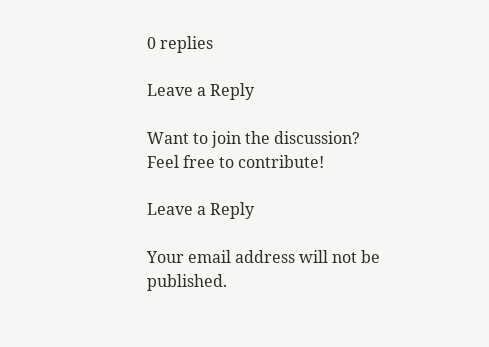0 replies

Leave a Reply

Want to join the discussion?
Feel free to contribute!

Leave a Reply

Your email address will not be published.